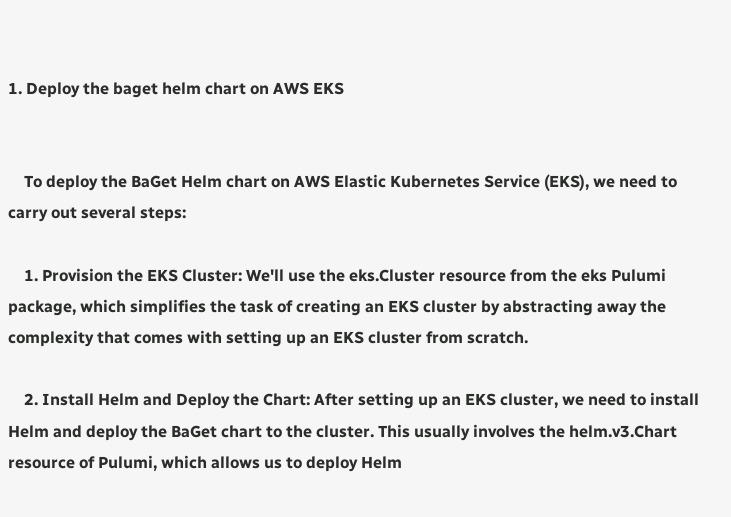1. Deploy the baget helm chart on AWS EKS


    To deploy the BaGet Helm chart on AWS Elastic Kubernetes Service (EKS), we need to carry out several steps:

    1. Provision the EKS Cluster: We'll use the eks.Cluster resource from the eks Pulumi package, which simplifies the task of creating an EKS cluster by abstracting away the complexity that comes with setting up an EKS cluster from scratch.

    2. Install Helm and Deploy the Chart: After setting up an EKS cluster, we need to install Helm and deploy the BaGet chart to the cluster. This usually involves the helm.v3.Chart resource of Pulumi, which allows us to deploy Helm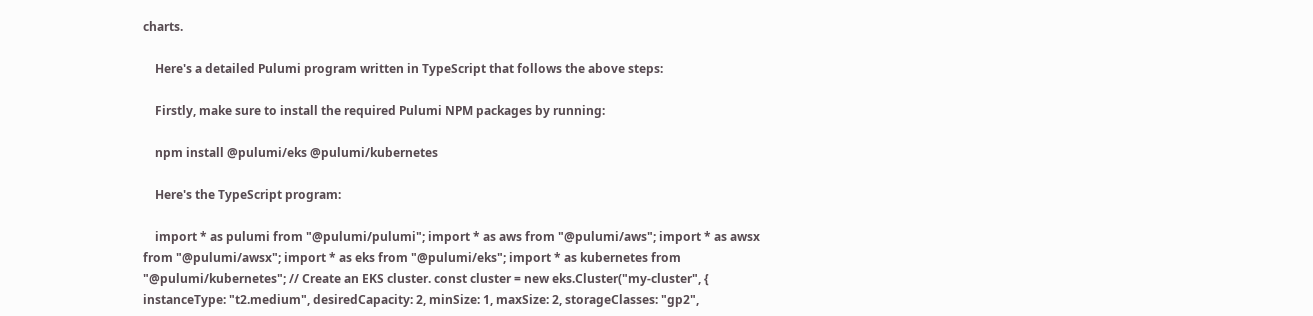charts.

    Here's a detailed Pulumi program written in TypeScript that follows the above steps:

    Firstly, make sure to install the required Pulumi NPM packages by running:

    npm install @pulumi/eks @pulumi/kubernetes

    Here's the TypeScript program:

    import * as pulumi from "@pulumi/pulumi"; import * as aws from "@pulumi/aws"; import * as awsx from "@pulumi/awsx"; import * as eks from "@pulumi/eks"; import * as kubernetes from "@pulumi/kubernetes"; // Create an EKS cluster. const cluster = new eks.Cluster("my-cluster", { instanceType: "t2.medium", desiredCapacity: 2, minSize: 1, maxSize: 2, storageClasses: "gp2",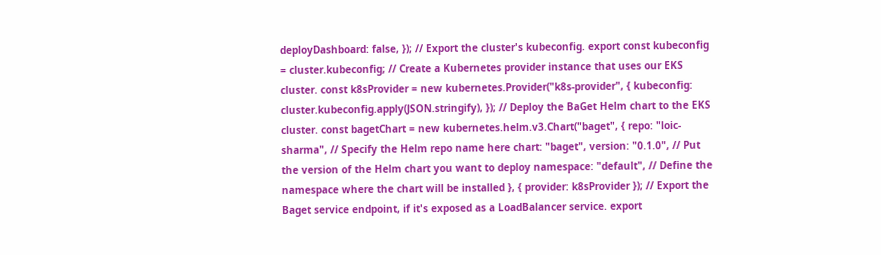deployDashboard: false, }); // Export the cluster's kubeconfig. export const kubeconfig = cluster.kubeconfig; // Create a Kubernetes provider instance that uses our EKS cluster. const k8sProvider = new kubernetes.Provider("k8s-provider", { kubeconfig: cluster.kubeconfig.apply(JSON.stringify), }); // Deploy the BaGet Helm chart to the EKS cluster. const bagetChart = new kubernetes.helm.v3.Chart("baget", { repo: "loic-sharma", // Specify the Helm repo name here chart: "baget", version: "0.1.0", // Put the version of the Helm chart you want to deploy namespace: "default", // Define the namespace where the chart will be installed }, { provider: k8sProvider }); // Export the Baget service endpoint, if it's exposed as a LoadBalancer service. export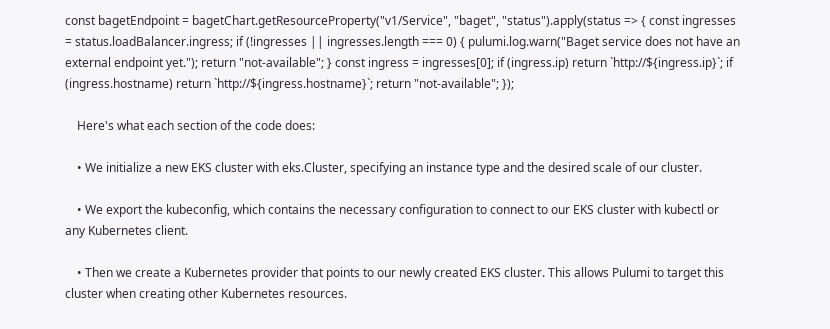const bagetEndpoint = bagetChart.getResourceProperty("v1/Service", "baget", "status").apply(status => { const ingresses = status.loadBalancer.ingress; if (!ingresses || ingresses.length === 0) { pulumi.log.warn("Baget service does not have an external endpoint yet."); return "not-available"; } const ingress = ingresses[0]; if (ingress.ip) return `http://${ingress.ip}`; if (ingress.hostname) return `http://${ingress.hostname}`; return "not-available"; });

    Here's what each section of the code does:

    • We initialize a new EKS cluster with eks.Cluster, specifying an instance type and the desired scale of our cluster.

    • We export the kubeconfig, which contains the necessary configuration to connect to our EKS cluster with kubectl or any Kubernetes client.

    • Then we create a Kubernetes provider that points to our newly created EKS cluster. This allows Pulumi to target this cluster when creating other Kubernetes resources.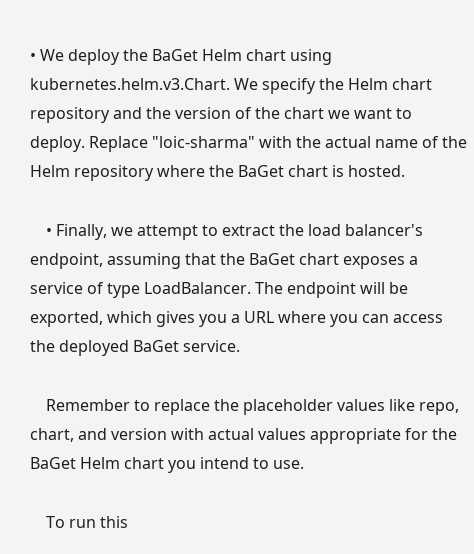• We deploy the BaGet Helm chart using kubernetes.helm.v3.Chart. We specify the Helm chart repository and the version of the chart we want to deploy. Replace "loic-sharma" with the actual name of the Helm repository where the BaGet chart is hosted.

    • Finally, we attempt to extract the load balancer's endpoint, assuming that the BaGet chart exposes a service of type LoadBalancer. The endpoint will be exported, which gives you a URL where you can access the deployed BaGet service.

    Remember to replace the placeholder values like repo, chart, and version with actual values appropriate for the BaGet Helm chart you intend to use.

    To run this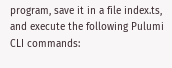program, save it in a file index.ts, and execute the following Pulumi CLI commands: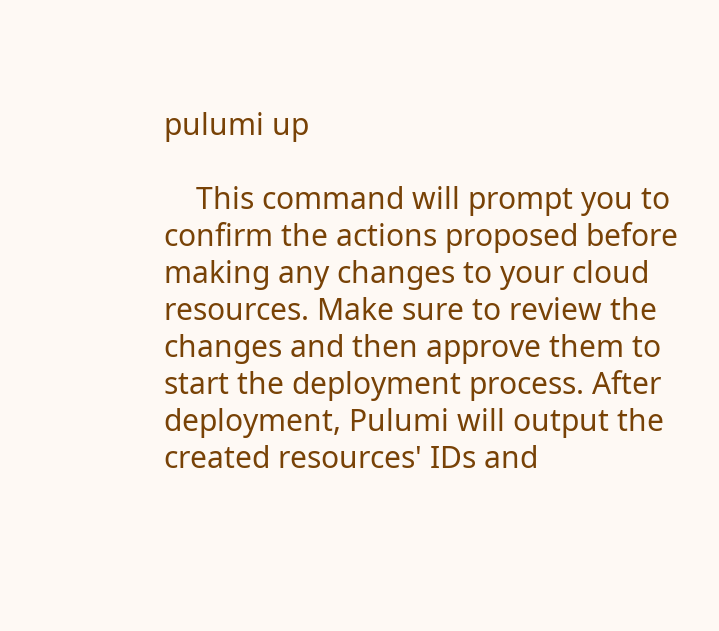pulumi up

    This command will prompt you to confirm the actions proposed before making any changes to your cloud resources. Make sure to review the changes and then approve them to start the deployment process. After deployment, Pulumi will output the created resources' IDs and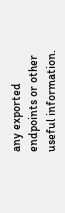any exported endpoints or other useful information.